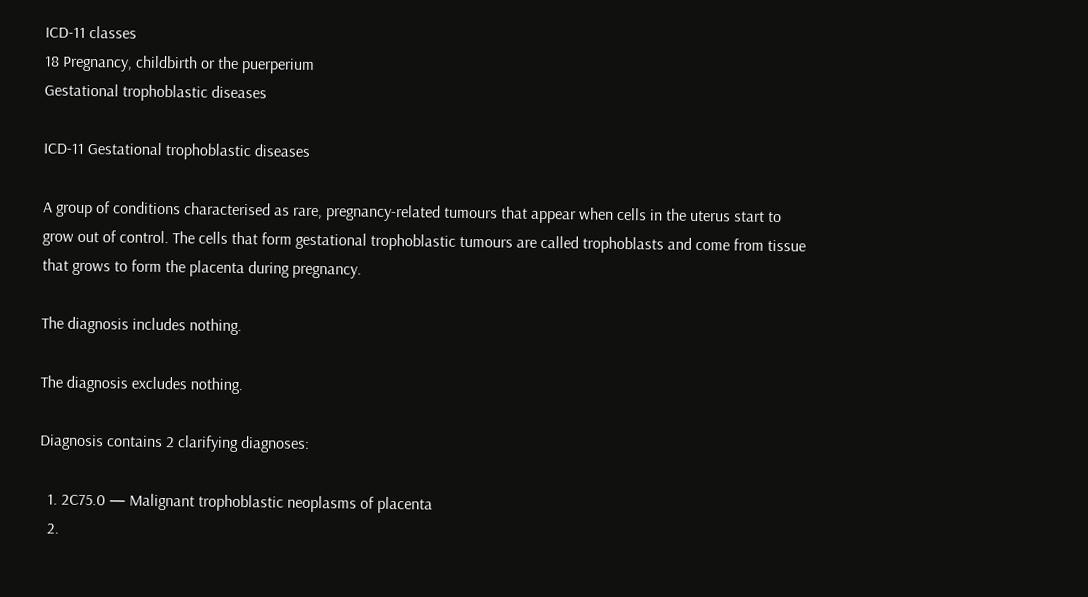ICD-11 classes
18 Pregnancy, childbirth or the puerperium
Gestational trophoblastic diseases

ICD-11 Gestational trophoblastic diseases

A group of conditions characterised as rare, pregnancy-related tumours that appear when cells in the uterus start to grow out of control. The cells that form gestational trophoblastic tumours are called trophoblasts and come from tissue that grows to form the placenta during pregnancy.

The diagnosis includes nothing.

The diagnosis excludes nothing.

Diagnosis contains 2 clarifying diagnoses:

  1. 2C75.0 — Malignant trophoblastic neoplasms of placenta
  2.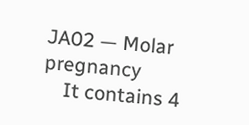JA02 — Molar pregnancy
    It contains 4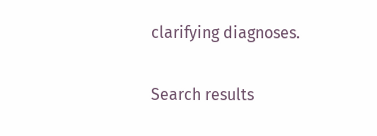clarifying diagnoses.

Search results